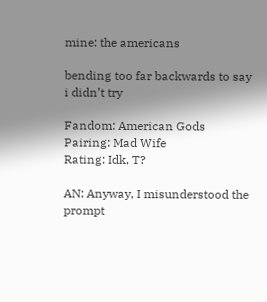mine: the americans

bending too far backwards to say i didn’t try

Fandom: American Gods
Pairing: Mad Wife
Rating: Idk, T?

AN: Anyway, I misunderstood the prompt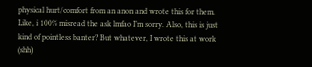physical hurt/comfort from an anon and wrote this for them. Like, i 100% misread the ask lmfao I’m sorry. Also, this is just kind of pointless banter? But whatever, I wrote this at work (shh)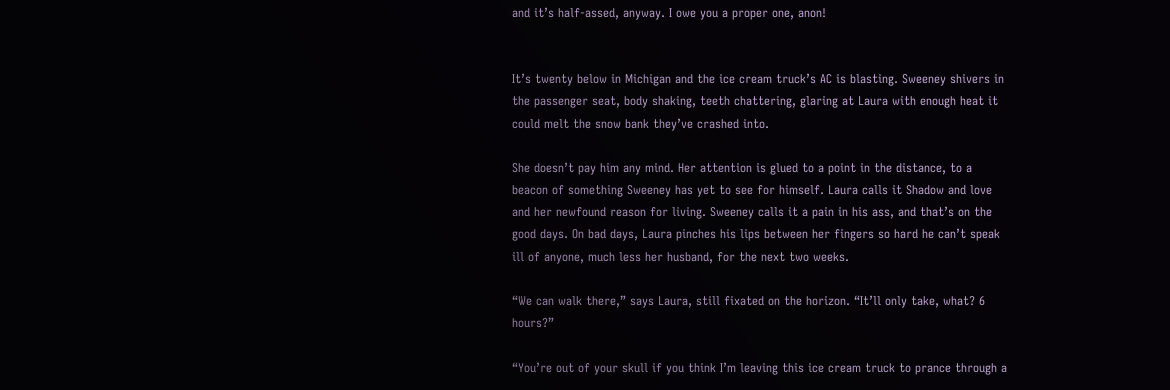and it’s half-assed, anyway. I owe you a proper one, anon!


It’s twenty below in Michigan and the ice cream truck’s AC is blasting. Sweeney shivers in the passenger seat, body shaking, teeth chattering, glaring at Laura with enough heat it could melt the snow bank they’ve crashed into.

She doesn’t pay him any mind. Her attention is glued to a point in the distance, to a beacon of something Sweeney has yet to see for himself. Laura calls it Shadow and love and her newfound reason for living. Sweeney calls it a pain in his ass, and that’s on the good days. On bad days, Laura pinches his lips between her fingers so hard he can’t speak ill of anyone, much less her husband, for the next two weeks.

“We can walk there,” says Laura, still fixated on the horizon. “It’ll only take, what? 6 hours?”

“You’re out of your skull if you think I’m leaving this ice cream truck to prance through a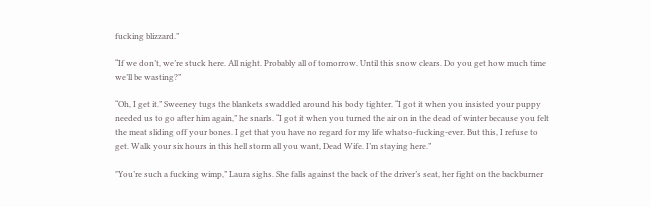fucking blizzard.”

“If we don’t, we’re stuck here. All night. Probably all of tomorrow. Until this snow clears. Do you get how much time we’ll be wasting?”

“Oh, I get it.” Sweeney tugs the blankets swaddled around his body tighter. “I got it when you insisted your puppy needed us to go after him again,” he snarls. “I got it when you turned the air on in the dead of winter because you felt the meat sliding off your bones. I get that you have no regard for my life whatso-fucking-ever. But this, I refuse to get. Walk your six hours in this hell storm all you want, Dead Wife. I’m staying here.”

"You’re such a fucking wimp,” Laura sighs. She falls against the back of the driver’s seat, her fight on the backburner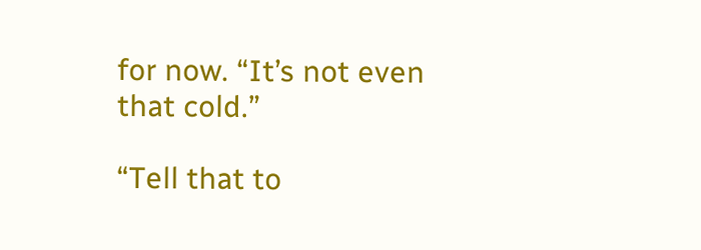for now. “It’s not even that cold.”

“Tell that to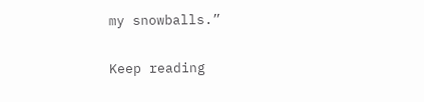my snowballs.”

Keep reading